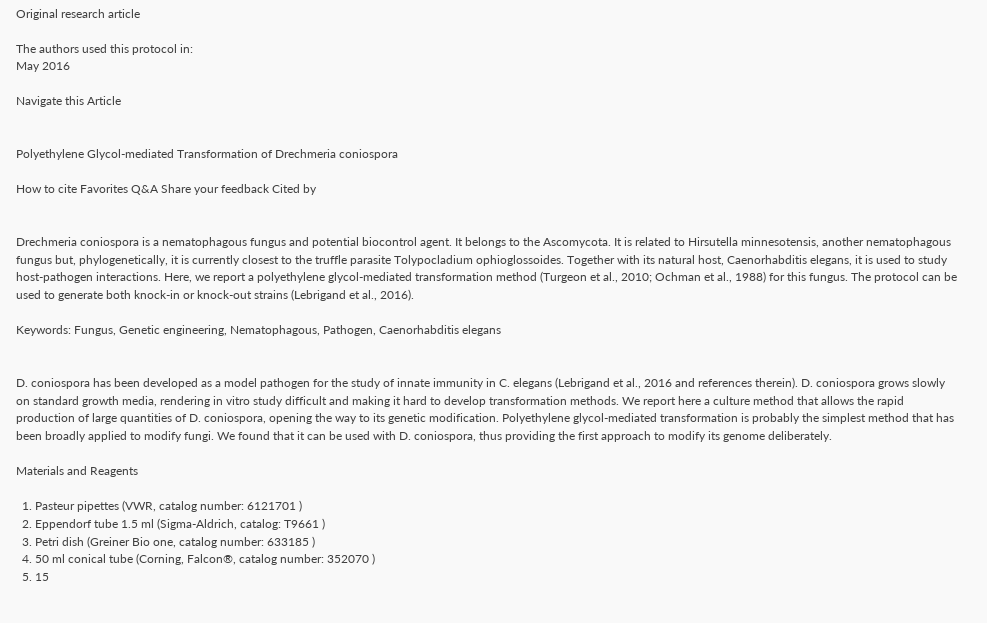Original research article

The authors used this protocol in:
May 2016

Navigate this Article


Polyethylene Glycol-mediated Transformation of Drechmeria coniospora

How to cite Favorites Q&A Share your feedback Cited by


Drechmeria coniospora is a nematophagous fungus and potential biocontrol agent. It belongs to the Ascomycota. It is related to Hirsutella minnesotensis, another nematophagous fungus but, phylogenetically, it is currently closest to the truffle parasite Tolypocladium ophioglossoides. Together with its natural host, Caenorhabditis elegans, it is used to study host-pathogen interactions. Here, we report a polyethylene glycol-mediated transformation method (Turgeon et al., 2010; Ochman et al., 1988) for this fungus. The protocol can be used to generate both knock-in or knock-out strains (Lebrigand et al., 2016).

Keywords: Fungus, Genetic engineering, Nematophagous, Pathogen, Caenorhabditis elegans


D. coniospora has been developed as a model pathogen for the study of innate immunity in C. elegans (Lebrigand et al., 2016 and references therein). D. coniospora grows slowly on standard growth media, rendering in vitro study difficult and making it hard to develop transformation methods. We report here a culture method that allows the rapid production of large quantities of D. coniospora, opening the way to its genetic modification. Polyethylene glycol-mediated transformation is probably the simplest method that has been broadly applied to modify fungi. We found that it can be used with D. coniospora, thus providing the first approach to modify its genome deliberately.

Materials and Reagents

  1. Pasteur pipettes (VWR, catalog number: 6121701 )
  2. Eppendorf tube 1.5 ml (Sigma-Aldrich, catalog: T9661 )
  3. Petri dish (Greiner Bio one, catalog number: 633185 )
  4. 50 ml conical tube (Corning, Falcon®, catalog number: 352070 )
  5. 15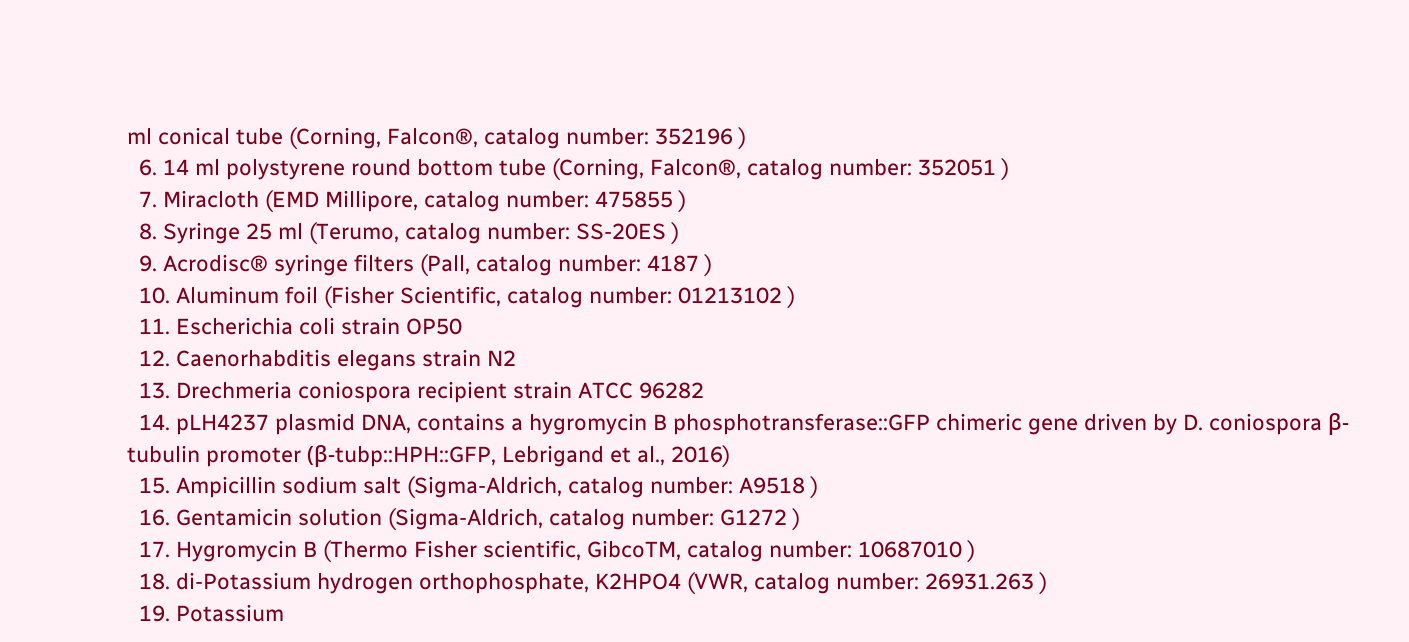ml conical tube (Corning, Falcon®, catalog number: 352196 )
  6. 14 ml polystyrene round bottom tube (Corning, Falcon®, catalog number: 352051 )
  7. Miracloth (EMD Millipore, catalog number: 475855 )
  8. Syringe 25 ml (Terumo, catalog number: SS-20ES )
  9. Acrodisc® syringe filters (Pall, catalog number: 4187 )
  10. Aluminum foil (Fisher Scientific, catalog number: 01213102 )
  11. Escherichia coli strain OP50
  12. Caenorhabditis elegans strain N2
  13. Drechmeria coniospora recipient strain ATCC 96282
  14. pLH4237 plasmid DNA, contains a hygromycin B phosphotransferase::GFP chimeric gene driven by D. coniospora β-tubulin promoter (β-tubp::HPH::GFP, Lebrigand et al., 2016)
  15. Ampicillin sodium salt (Sigma-Aldrich, catalog number: A9518 )
  16. Gentamicin solution (Sigma-Aldrich, catalog number: G1272 )
  17. Hygromycin B (Thermo Fisher scientific, GibcoTM, catalog number: 10687010 )
  18. di-Potassium hydrogen orthophosphate, K2HPO4 (VWR, catalog number: 26931.263 )
  19. Potassium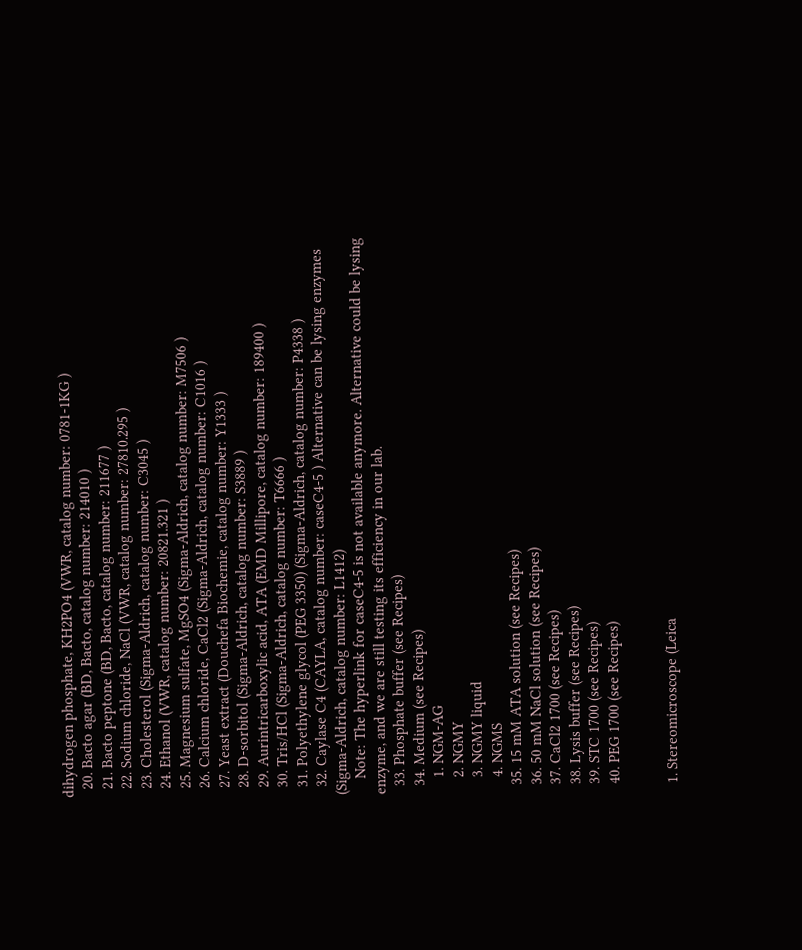dihydrogen phosphate, KH2PO4 (VWR, catalog number: 0781-1KG )
  20. Bacto agar (BD, Bacto, catalog number: 214010 )
  21. Bacto peptone (BD, Bacto, catalog number: 211677 )
  22. Sodium chloride, NaCl (VWR, catalog number: 27810.295 )
  23. Cholesterol (Sigma-Aldrich, catalog number: C3045 )
  24. Ethanol (VWR, catalog number: 20821.321 )
  25. Magnesium sulfate, MgSO4 (Sigma-Aldrich, catalog number: M7506 )
  26. Calcium chloride, CaCl2 (Sigma-Aldrich, catalog number: C1016 )
  27. Yeast extract (Douchefa Biochemie, catalog number: Y1333 )
  28. D-sorbitol (Sigma-Aldrich, catalog number: S3889 )
  29. Aurintricarboxylic acid, ATA (EMD Millipore, catalog number: 189400 )
  30. Tris/HCl (Sigma-Aldrich, catalog number: T6666 )
  31. Polyethylene glycol (PEG 3350) (Sigma-Aldrich, catalog number: P4338 )
  32. Caylase C4 (CAYLA, catalog number: caseC4-5 ) Alternative can be lysing enzymes (Sigma-Aldrich, catalog number: L1412)
    Note: The hyperlink for caseC4-5 is not available anymore. Alternative could be lysing enzyme, and we are still testing its efficiency in our lab.
  33. Phosphate buffer (see Recipes)
  34. Medium (see Recipes)
    1. NGM-AG
    2. NGMY
    3. NGMY liquid
    4. NGMS
  35. 15 mM ATA solution (see Recipes)
  36. 50 mM NaCl solution (see Recipes)
  37. CaCl2 1700 (see Recipes)
  38. Lysis buffer (see Recipes)
  39. STC 1700 (see Recipes)
  40. PEG 1700 (see Recipes)


  1. Stereomicroscope (Leica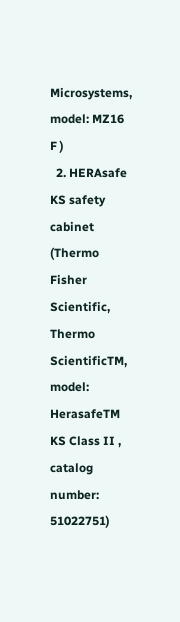Microsystems, model: MZ16 F )
  2. HERAsafe KS safety cabinet (Thermo Fisher Scientific, Thermo ScientificTM, model: HerasafeTM KS Class II , catalog number: 51022751)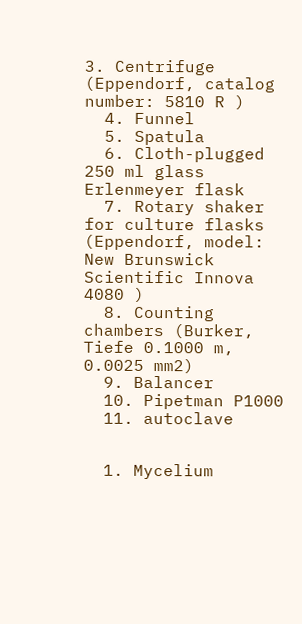3. Centrifuge (Eppendorf, catalog number: 5810 R )
  4. Funnel
  5. Spatula
  6. Cloth-plugged 250 ml glass Erlenmeyer flask
  7. Rotary shaker for culture flasks (Eppendorf, model: New Brunswick Scientific Innova 4080 )
  8. Counting chambers (Burker, Tiefe 0.1000 m, 0.0025 mm2)
  9. Balancer
  10. Pipetman P1000
  11. autoclave


  1. Mycelium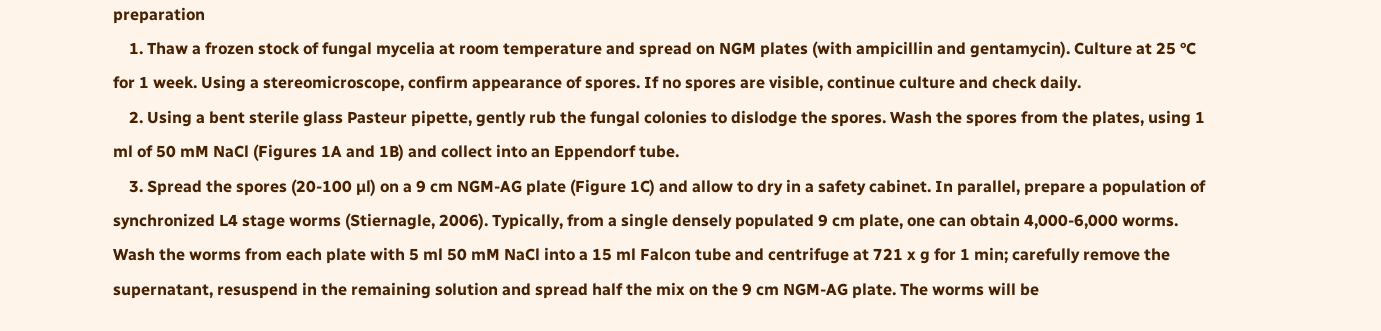preparation
    1. Thaw a frozen stock of fungal mycelia at room temperature and spread on NGM plates (with ampicillin and gentamycin). Culture at 25 °C for 1 week. Using a stereomicroscope, confirm appearance of spores. If no spores are visible, continue culture and check daily.
    2. Using a bent sterile glass Pasteur pipette, gently rub the fungal colonies to dislodge the spores. Wash the spores from the plates, using 1 ml of 50 mM NaCl (Figures 1A and 1B) and collect into an Eppendorf tube.
    3. Spread the spores (20-100 µl) on a 9 cm NGM-AG plate (Figure 1C) and allow to dry in a safety cabinet. In parallel, prepare a population of synchronized L4 stage worms (Stiernagle, 2006). Typically, from a single densely populated 9 cm plate, one can obtain 4,000-6,000 worms. Wash the worms from each plate with 5 ml 50 mM NaCl into a 15 ml Falcon tube and centrifuge at 721 x g for 1 min; carefully remove the supernatant, resuspend in the remaining solution and spread half the mix on the 9 cm NGM-AG plate. The worms will be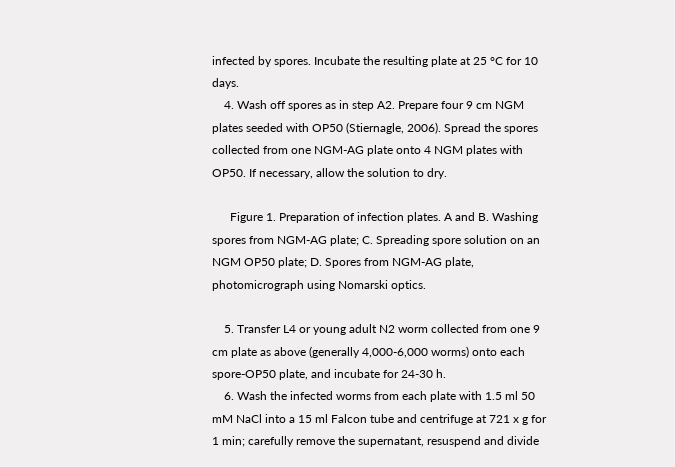infected by spores. Incubate the resulting plate at 25 °C for 10 days.
    4. Wash off spores as in step A2. Prepare four 9 cm NGM plates seeded with OP50 (Stiernagle, 2006). Spread the spores collected from one NGM-AG plate onto 4 NGM plates with OP50. If necessary, allow the solution to dry.

      Figure 1. Preparation of infection plates. A and B. Washing spores from NGM-AG plate; C. Spreading spore solution on an NGM OP50 plate; D. Spores from NGM-AG plate, photomicrograph using Nomarski optics.

    5. Transfer L4 or young adult N2 worm collected from one 9 cm plate as above (generally 4,000-6,000 worms) onto each spore-OP50 plate, and incubate for 24-30 h.
    6. Wash the infected worms from each plate with 1.5 ml 50 mM NaCl into a 15 ml Falcon tube and centrifuge at 721 x g for 1 min; carefully remove the supernatant, resuspend and divide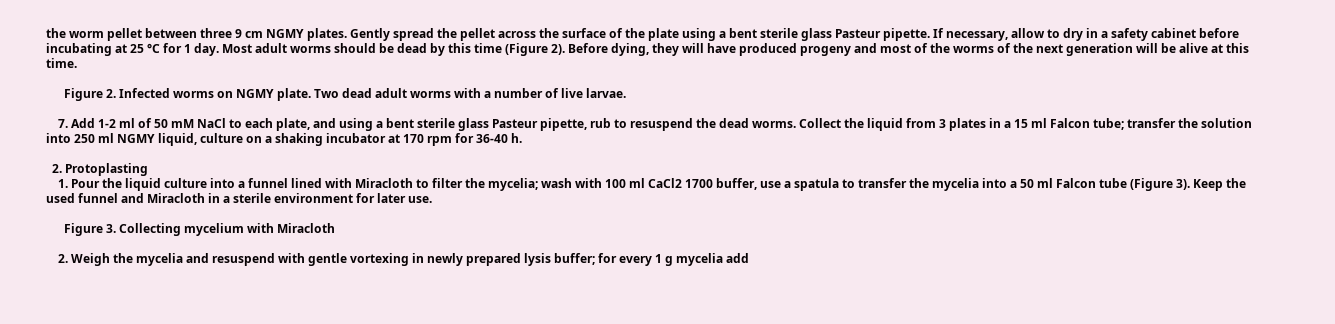the worm pellet between three 9 cm NGMY plates. Gently spread the pellet across the surface of the plate using a bent sterile glass Pasteur pipette. If necessary, allow to dry in a safety cabinet before incubating at 25 °C for 1 day. Most adult worms should be dead by this time (Figure 2). Before dying, they will have produced progeny and most of the worms of the next generation will be alive at this time.

      Figure 2. Infected worms on NGMY plate. Two dead adult worms with a number of live larvae.

    7. Add 1-2 ml of 50 mM NaCl to each plate, and using a bent sterile glass Pasteur pipette, rub to resuspend the dead worms. Collect the liquid from 3 plates in a 15 ml Falcon tube; transfer the solution into 250 ml NGMY liquid, culture on a shaking incubator at 170 rpm for 36-40 h.

  2. Protoplasting
    1. Pour the liquid culture into a funnel lined with Miracloth to filter the mycelia; wash with 100 ml CaCl2 1700 buffer, use a spatula to transfer the mycelia into a 50 ml Falcon tube (Figure 3). Keep the used funnel and Miracloth in a sterile environment for later use.

      Figure 3. Collecting mycelium with Miracloth

    2. Weigh the mycelia and resuspend with gentle vortexing in newly prepared lysis buffer; for every 1 g mycelia add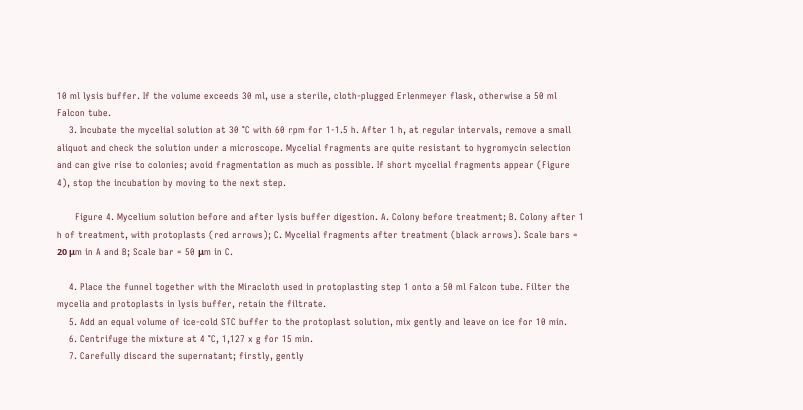10 ml lysis buffer. If the volume exceeds 30 ml, use a sterile, cloth-plugged Erlenmeyer flask, otherwise a 50 ml Falcon tube.
    3. Incubate the mycelial solution at 30 °C with 60 rpm for 1-1.5 h. After 1 h, at regular intervals, remove a small aliquot and check the solution under a microscope. Mycelial fragments are quite resistant to hygromycin selection and can give rise to colonies; avoid fragmentation as much as possible. If short mycelial fragments appear (Figure 4), stop the incubation by moving to the next step.

      Figure 4. Mycelium solution before and after lysis buffer digestion. A. Colony before treatment; B. Colony after 1 h of treatment, with protoplasts (red arrows); C. Mycelial fragments after treatment (black arrows). Scale bars = 20 μm in A and B; Scale bar = 50 μm in C.

    4. Place the funnel together with the Miracloth used in protoplasting step 1 onto a 50 ml Falcon tube. Filter the mycelia and protoplasts in lysis buffer, retain the filtrate.
    5. Add an equal volume of ice-cold STC buffer to the protoplast solution, mix gently and leave on ice for 10 min.
    6. Centrifuge the mixture at 4 °C, 1,127 x g for 15 min.
    7. Carefully discard the supernatant; firstly, gently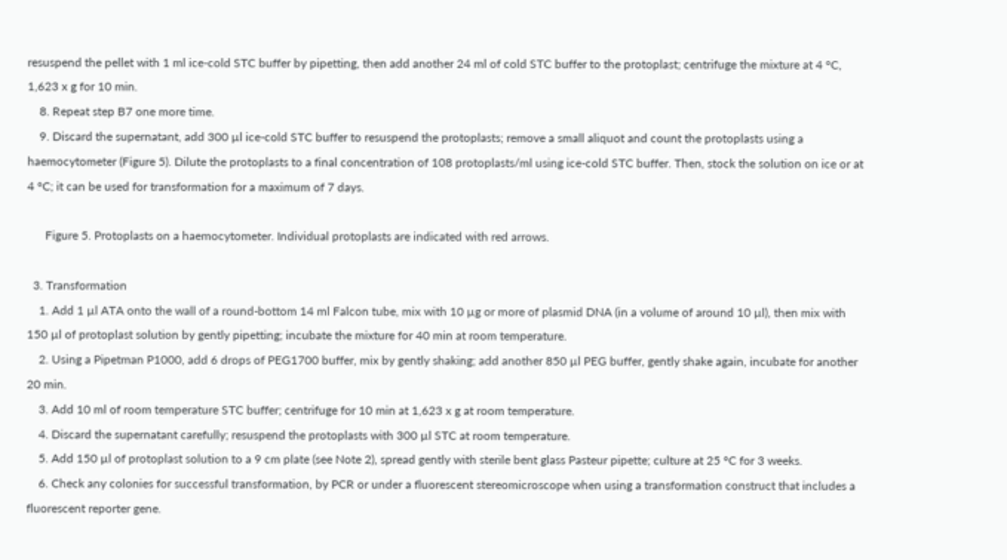resuspend the pellet with 1 ml ice-cold STC buffer by pipetting, then add another 24 ml of cold STC buffer to the protoplast; centrifuge the mixture at 4 °C, 1,623 x g for 10 min.
    8. Repeat step B7 one more time.
    9. Discard the supernatant, add 300 µl ice-cold STC buffer to resuspend the protoplasts; remove a small aliquot and count the protoplasts using a haemocytometer (Figure 5). Dilute the protoplasts to a final concentration of 108 protoplasts/ml using ice-cold STC buffer. Then, stock the solution on ice or at 4 °C; it can be used for transformation for a maximum of 7 days.

      Figure 5. Protoplasts on a haemocytometer. Individual protoplasts are indicated with red arrows.

  3. Transformation
    1. Add 1 µl ATA onto the wall of a round-bottom 14 ml Falcon tube, mix with 10 µg or more of plasmid DNA (in a volume of around 10 µl), then mix with 150 µl of protoplast solution by gently pipetting; incubate the mixture for 40 min at room temperature.
    2. Using a Pipetman P1000, add 6 drops of PEG1700 buffer, mix by gently shaking; add another 850 µl PEG buffer, gently shake again, incubate for another 20 min.
    3. Add 10 ml of room temperature STC buffer; centrifuge for 10 min at 1,623 x g at room temperature.
    4. Discard the supernatant carefully; resuspend the protoplasts with 300 µl STC at room temperature.
    5. Add 150 µl of protoplast solution to a 9 cm plate (see Note 2), spread gently with sterile bent glass Pasteur pipette; culture at 25 °C for 3 weeks.
    6. Check any colonies for successful transformation, by PCR or under a fluorescent stereomicroscope when using a transformation construct that includes a fluorescent reporter gene.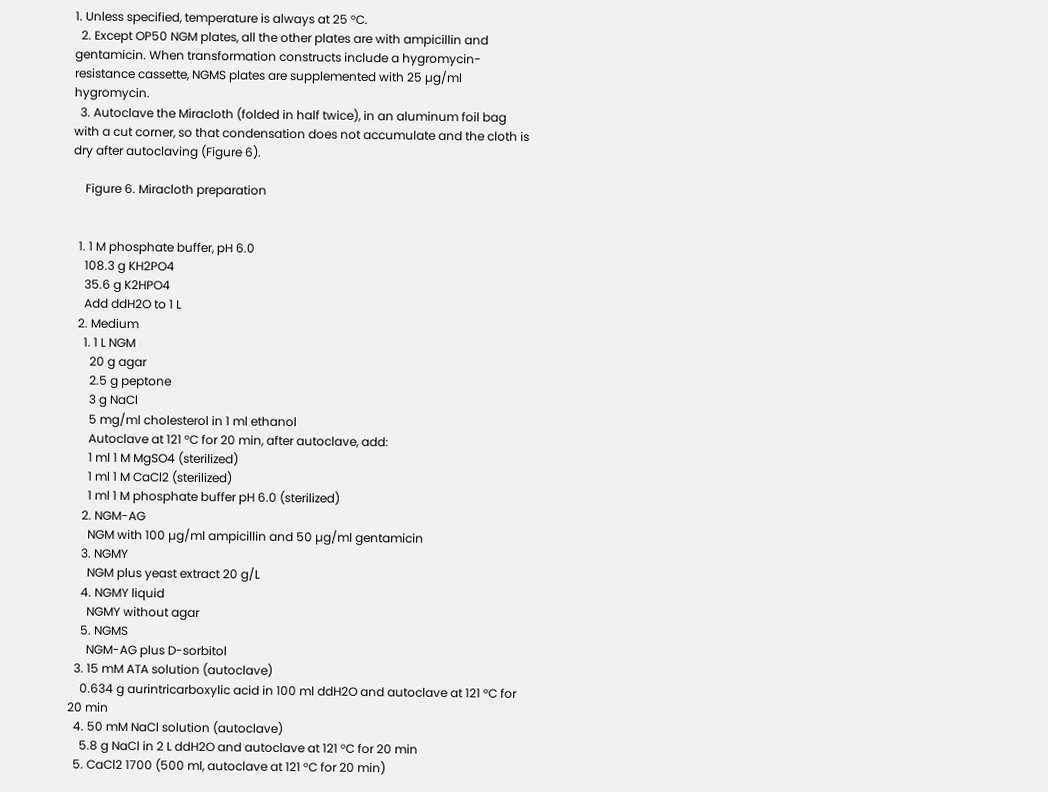1. Unless specified, temperature is always at 25 °C.
  2. Except OP50 NGM plates, all the other plates are with ampicillin and gentamicin. When transformation constructs include a hygromycin-resistance cassette, NGMS plates are supplemented with 25 µg/ml hygromycin.
  3. Autoclave the Miracloth (folded in half twice), in an aluminum foil bag with a cut corner, so that condensation does not accumulate and the cloth is dry after autoclaving (Figure 6).

    Figure 6. Miracloth preparation


  1. 1 M phosphate buffer, pH 6.0
    108.3 g KH2PO4
    35.6 g K2HPO4
    Add ddH2O to 1 L
  2. Medium
    1. 1 L NGM
      20 g agar
      2.5 g peptone
      3 g NaCl
      5 mg/ml cholesterol in 1 ml ethanol
      Autoclave at 121 °C for 20 min, after autoclave, add:
      1 ml 1 M MgSO4 (sterilized)
      1 ml 1 M CaCl2 (sterilized)
      1 ml 1 M phosphate buffer pH 6.0 (sterilized)
    2. NGM-AG
      NGM with 100 µg/ml ampicillin and 50 µg/ml gentamicin
    3. NGMY
      NGM plus yeast extract 20 g/L
    4. NGMY liquid
      NGMY without agar
    5. NGMS
      NGM-AG plus D-sorbitol
  3. 15 mM ATA solution (autoclave)
    0.634 g aurintricarboxylic acid in 100 ml ddH2O and autoclave at 121 °C for 20 min
  4. 50 mM NaCl solution (autoclave)
    5.8 g NaCl in 2 L ddH2O and autoclave at 121 °C for 20 min
  5. CaCl2 1700 (500 ml, autoclave at 121 °C for 20 min)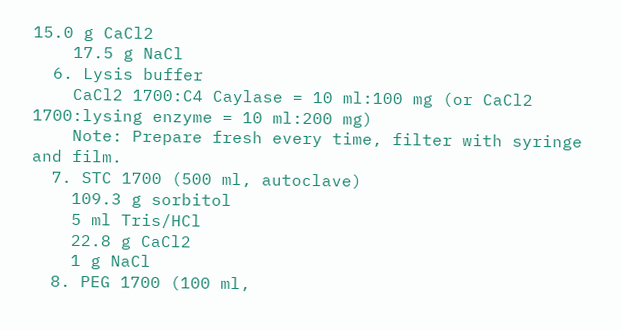15.0 g CaCl2
    17.5 g NaCl
  6. Lysis buffer
    CaCl2 1700:C4 Caylase = 10 ml:100 mg (or CaCl2 1700:lysing enzyme = 10 ml:200 mg)
    Note: Prepare fresh every time, filter with syringe and film.
  7. STC 1700 (500 ml, autoclave)
    109.3 g sorbitol
    5 ml Tris/HCl
    22.8 g CaCl2
    1 g NaCl
  8. PEG 1700 (100 ml,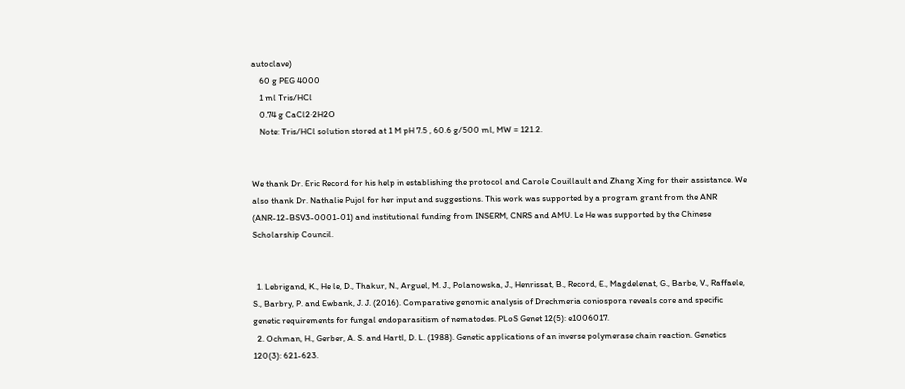autoclave)
    60 g PEG 4000
    1 ml Tris/HCl
    0.74 g CaCl2·2H2O
    Note: Tris/HCl solution stored at 1 M pH 7.5 , 60.6 g/500 ml, MW = 121.2.


We thank Dr. Eric Record for his help in establishing the protocol and Carole Couillault and Zhang Xing for their assistance. We also thank Dr. Nathalie Pujol for her input and suggestions. This work was supported by a program grant from the ANR (ANR-12-BSV3-0001-01) and institutional funding from INSERM, CNRS and AMU. Le He was supported by the Chinese Scholarship Council.


  1. Lebrigand, K., He le, D., Thakur, N., Arguel, M. J., Polanowska, J., Henrissat, B., Record, E., Magdelenat, G., Barbe, V., Raffaele, S., Barbry, P. and Ewbank, J. J. (2016). Comparative genomic analysis of Drechmeria coniospora reveals core and specific genetic requirements for fungal endoparasitism of nematodes. PLoS Genet 12(5): e1006017.
  2. Ochman, H., Gerber, A. S. and Hartl, D. L. (1988). Genetic applications of an inverse polymerase chain reaction. Genetics 120(3): 621-623.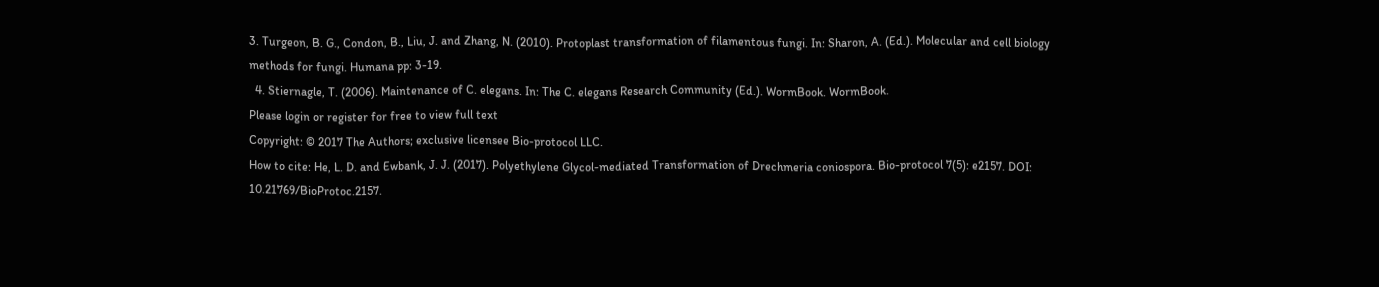3. Turgeon, B. G., Condon, B., Liu, J. and Zhang, N. (2010). Protoplast transformation of filamentous fungi. In: Sharon, A. (Ed.). Molecular and cell biology methods for fungi. Humana pp: 3-19.
  4. Stiernagle, T. (2006). Maintenance of C. elegans. In: The C. elegans Research Community (Ed.). WormBook. WormBook.
Please login or register for free to view full text
Copyright: © 2017 The Authors; exclusive licensee Bio-protocol LLC.
How to cite: He, L. D. and Ewbank, J. J. (2017). Polyethylene Glycol-mediated Transformation of Drechmeria coniospora. Bio-protocol 7(5): e2157. DOI: 10.21769/BioProtoc.2157.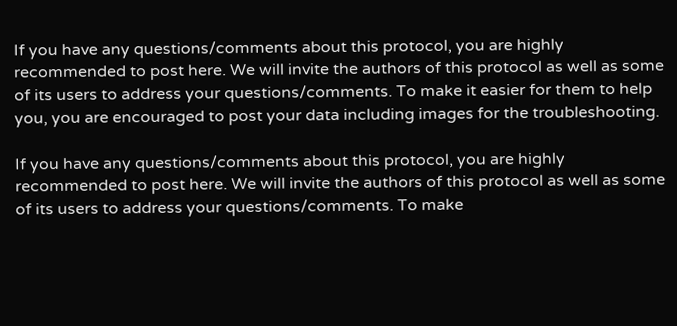If you have any questions/comments about this protocol, you are highly recommended to post here. We will invite the authors of this protocol as well as some of its users to address your questions/comments. To make it easier for them to help you, you are encouraged to post your data including images for the troubleshooting.

If you have any questions/comments about this protocol, you are highly recommended to post here. We will invite the authors of this protocol as well as some of its users to address your questions/comments. To make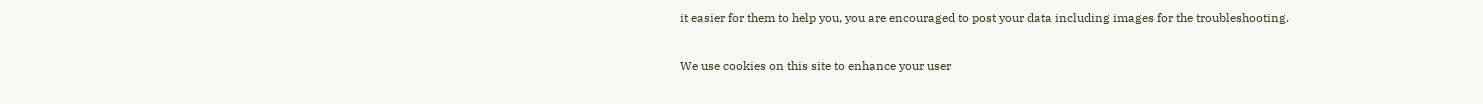it easier for them to help you, you are encouraged to post your data including images for the troubleshooting.

We use cookies on this site to enhance your user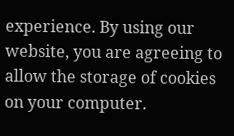experience. By using our website, you are agreeing to allow the storage of cookies on your computer.